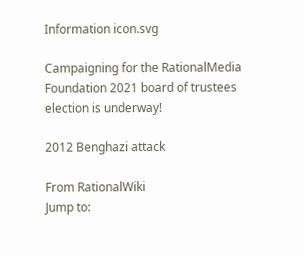Information icon.svg

Campaigning for the RationalMedia Foundation 2021 board of trustees election is underway!

2012 Benghazi attack

From RationalWiki
Jump to: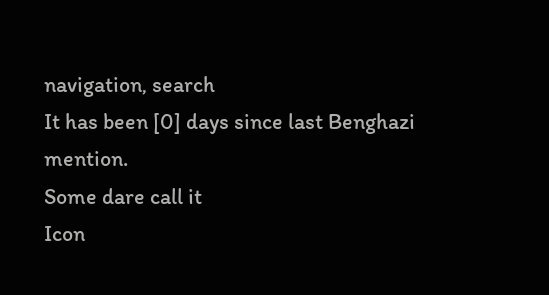navigation, search
It has been [0] days since last Benghazi mention.
Some dare call it
Icon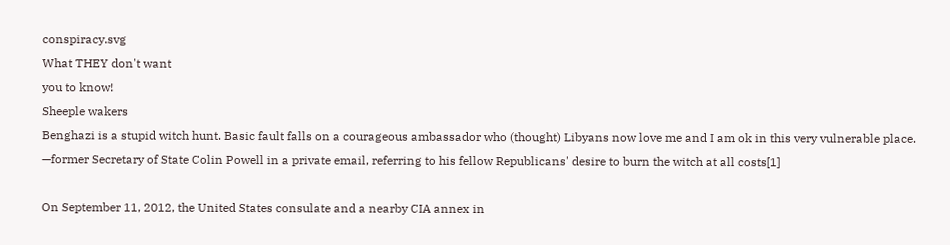conspiracy.svg
What THEY don't want
you to know!
Sheeple wakers
Benghazi is a stupid witch hunt. Basic fault falls on a courageous ambassador who (thought) Libyans now love me and I am ok in this very vulnerable place.
—former Secretary of State Colin Powell in a private email, referring to his fellow Republicans' desire to burn the witch at all costs[1]

On September 11, 2012, the United States consulate and a nearby CIA annex in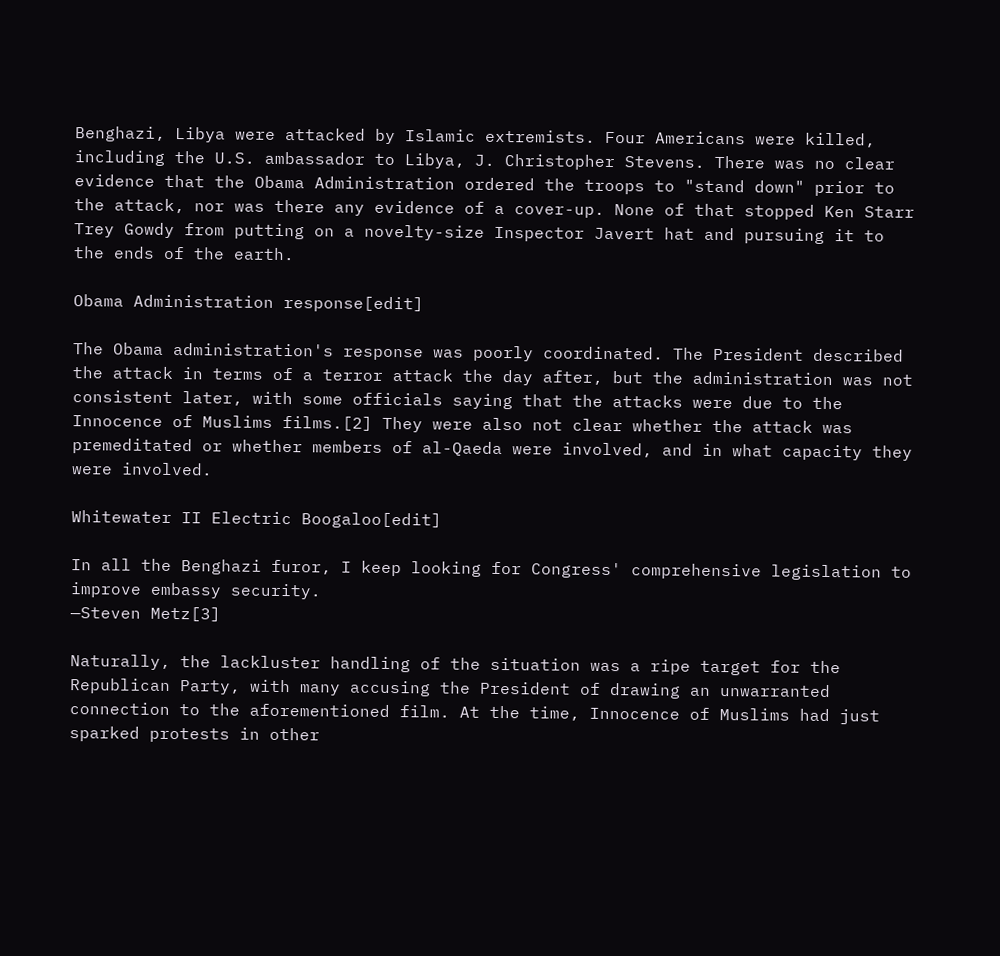Benghazi, Libya were attacked by Islamic extremists. Four Americans were killed, including the U.S. ambassador to Libya, J. Christopher Stevens. There was no clear evidence that the Obama Administration ordered the troops to "stand down" prior to the attack, nor was there any evidence of a cover-up. None of that stopped Ken Starr Trey Gowdy from putting on a novelty-size Inspector Javert hat and pursuing it to the ends of the earth.

Obama Administration response[edit]

The Obama administration's response was poorly coordinated. The President described the attack in terms of a terror attack the day after, but the administration was not consistent later, with some officials saying that the attacks were due to the Innocence of Muslims films.[2] They were also not clear whether the attack was premeditated or whether members of al-Qaeda were involved, and in what capacity they were involved.

Whitewater II Electric Boogaloo[edit]

In all the Benghazi furor, I keep looking for Congress' comprehensive legislation to improve embassy security.
—Steven Metz[3]

Naturally, the lackluster handling of the situation was a ripe target for the Republican Party, with many accusing the President of drawing an unwarranted connection to the aforementioned film. At the time, Innocence of Muslims had just sparked protests in other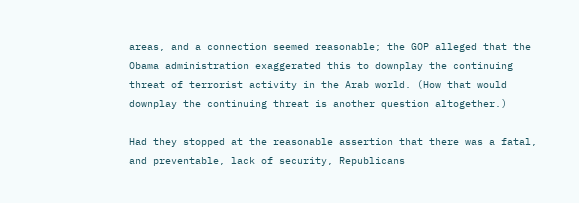areas, and a connection seemed reasonable; the GOP alleged that the Obama administration exaggerated this to downplay the continuing threat of terrorist activity in the Arab world. (How that would downplay the continuing threat is another question altogether.)

Had they stopped at the reasonable assertion that there was a fatal, and preventable, lack of security, Republicans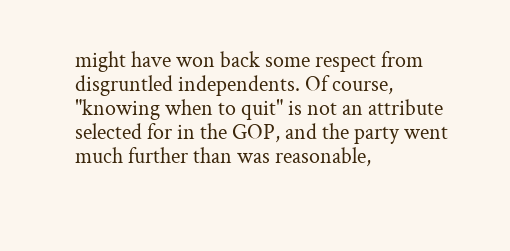might have won back some respect from disgruntled independents. Of course, "knowing when to quit" is not an attribute selected for in the GOP, and the party went much further than was reasonable,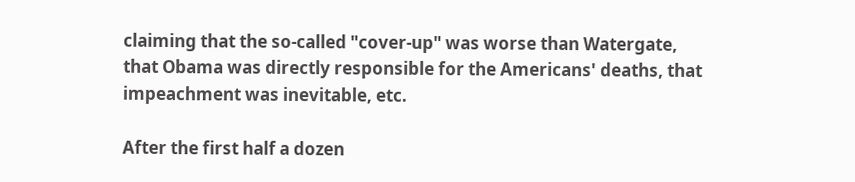claiming that the so-called "cover-up" was worse than Watergate, that Obama was directly responsible for the Americans' deaths, that impeachment was inevitable, etc.

After the first half a dozen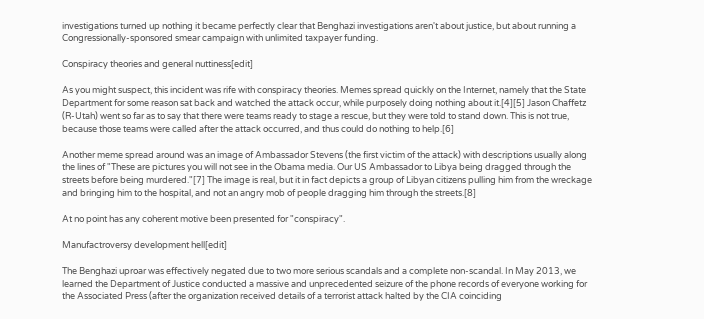investigations turned up nothing it became perfectly clear that Benghazi investigations aren't about justice, but about running a Congressionally-sponsored smear campaign with unlimited taxpayer funding.

Conspiracy theories and general nuttiness[edit]

As you might suspect, this incident was rife with conspiracy theories. Memes spread quickly on the Internet, namely that the State Department for some reason sat back and watched the attack occur, while purposely doing nothing about it.[4][5] Jason Chaffetz (R-Utah) went so far as to say that there were teams ready to stage a rescue, but they were told to stand down. This is not true, because those teams were called after the attack occurred, and thus could do nothing to help.[6]

Another meme spread around was an image of Ambassador Stevens (the first victim of the attack) with descriptions usually along the lines of "These are pictures you will not see in the Obama media. Our US Ambassador to Libya being dragged through the streets before being murdered."[7] The image is real, but it in fact depicts a group of Libyan citizens pulling him from the wreckage and bringing him to the hospital, and not an angry mob of people dragging him through the streets.[8]

At no point has any coherent motive been presented for "conspiracy".

Manufactroversy development hell[edit]

The Benghazi uproar was effectively negated due to two more serious scandals and a complete non-scandal. In May 2013, we learned the Department of Justice conducted a massive and unprecedented seizure of the phone records of everyone working for the Associated Press (after the organization received details of a terrorist attack halted by the CIA coinciding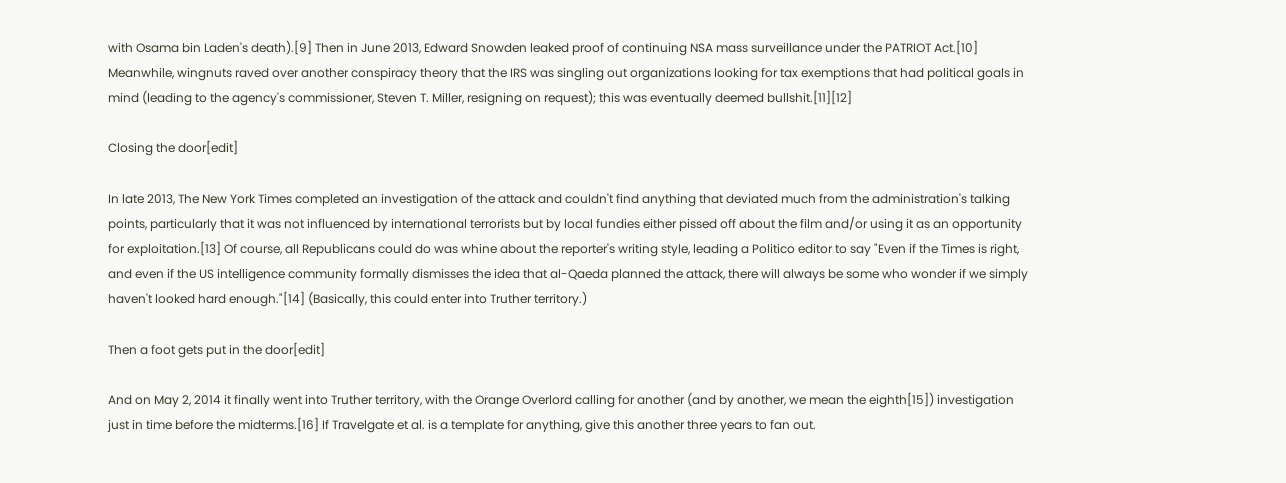with Osama bin Laden's death).[9] Then in June 2013, Edward Snowden leaked proof of continuing NSA mass surveillance under the PATRIOT Act.[10] Meanwhile, wingnuts raved over another conspiracy theory that the IRS was singling out organizations looking for tax exemptions that had political goals in mind (leading to the agency's commissioner, Steven T. Miller, resigning on request); this was eventually deemed bullshit.[11][12]

Closing the door[edit]

In late 2013, The New York Times completed an investigation of the attack and couldn't find anything that deviated much from the administration's talking points, particularly that it was not influenced by international terrorists but by local fundies either pissed off about the film and/or using it as an opportunity for exploitation.[13] Of course, all Republicans could do was whine about the reporter's writing style, leading a Politico editor to say "Even if the Times is right, and even if the US intelligence community formally dismisses the idea that al-Qaeda planned the attack, there will always be some who wonder if we simply haven't looked hard enough."[14] (Basically, this could enter into Truther territory.)

Then a foot gets put in the door[edit]

And on May 2, 2014 it finally went into Truther territory, with the Orange Overlord calling for another (and by another, we mean the eighth[15]) investigation just in time before the midterms.[16] If Travelgate et al. is a template for anything, give this another three years to fan out.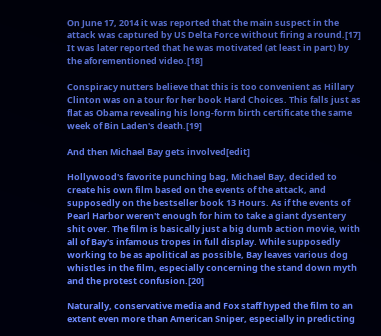On June 17, 2014 it was reported that the main suspect in the attack was captured by US Delta Force without firing a round.[17] It was later reported that he was motivated (at least in part) by the aforementioned video.[18]

Conspiracy nutters believe that this is too convenient as Hillary Clinton was on a tour for her book Hard Choices. This falls just as flat as Obama revealing his long-form birth certificate the same week of Bin Laden's death.[19]

And then Michael Bay gets involved[edit]

Hollywood's favorite punching bag, Michael Bay, decided to create his own film based on the events of the attack, and supposedly on the bestseller book 13 Hours. As if the events of Pearl Harbor weren't enough for him to take a giant dysentery shit over. The film is basically just a big dumb action movie, with all of Bay's infamous tropes in full display. While supposedly working to be as apolitical as possible, Bay leaves various dog whistles in the film, especially concerning the stand down myth and the protest confusion.[20]

Naturally, conservative media and Fox staff hyped the film to an extent even more than American Sniper, especially in predicting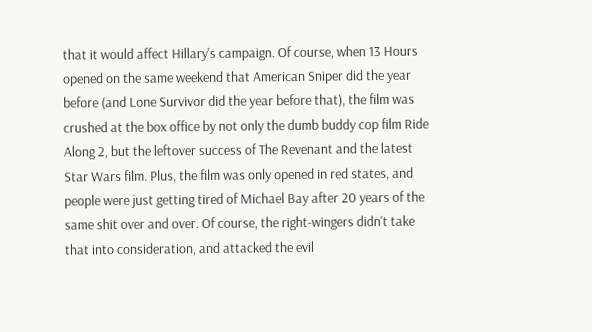that it would affect Hillary's campaign. Of course, when 13 Hours opened on the same weekend that American Sniper did the year before (and Lone Survivor did the year before that), the film was crushed at the box office by not only the dumb buddy cop film Ride Along 2, but the leftover success of The Revenant and the latest Star Wars film. Plus, the film was only opened in red states, and people were just getting tired of Michael Bay after 20 years of the same shit over and over. Of course, the right-wingers didn't take that into consideration, and attacked the evil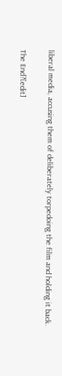liberal media, accusing them of deliberately torpedoing the film and holding it back.

The End?[edit]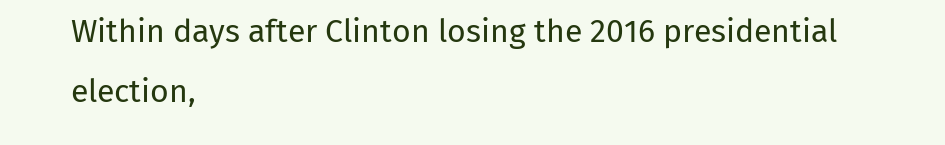Within days after Clinton losing the 2016 presidential election,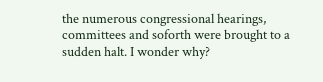the numerous congressional hearings, committees and soforth were brought to a sudden halt. I wonder why?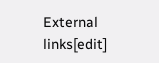External links[edit]